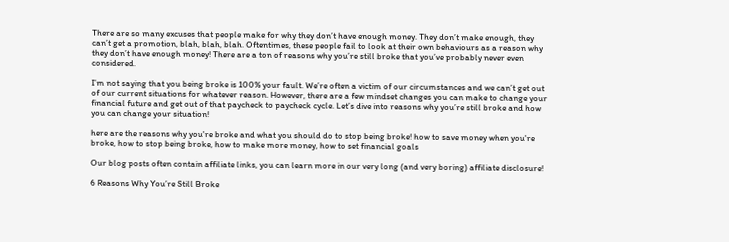There are so many excuses that people make for why they don’t have enough money. They don’t make enough, they can’t get a promotion, blah, blah, blah. Oftentimes, these people fail to look at their own behaviours as a reason why they don’t have enough money! There are a ton of reasons why you’re still broke that you’ve probably never even considered.

I’m not saying that you being broke is 100% your fault. We’re often a victim of our circumstances and we can’t get out of our current situations for whatever reason. However, there are a few mindset changes you can make to change your financial future and get out of that paycheck to paycheck cycle. Let’s dive into reasons why you’re still broke and how you can change your situation!

here are the reasons why you're broke and what you should do to stop being broke! how to save money when you're broke, how to stop being broke, how to make more money, how to set financial goals

Our blog posts often contain affiliate links, you can learn more in our very long (and very boring) affiliate disclosure!

6 Reasons Why You’re Still Broke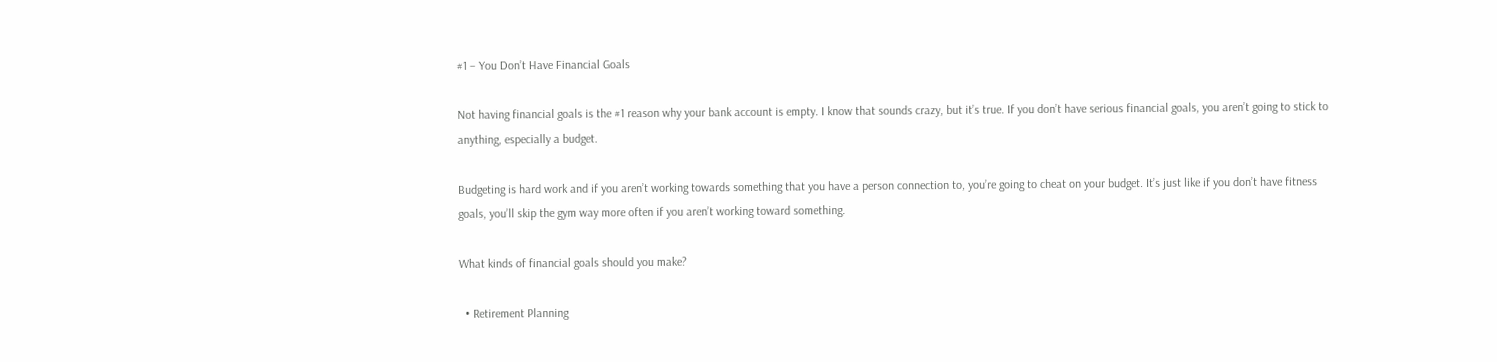#1 – You Don’t Have Financial Goals

Not having financial goals is the #1 reason why your bank account is empty. I know that sounds crazy, but it’s true. If you don’t have serious financial goals, you aren’t going to stick to anything, especially a budget.

Budgeting is hard work and if you aren’t working towards something that you have a person connection to, you’re going to cheat on your budget. It’s just like if you don’t have fitness goals, you’ll skip the gym way more often if you aren’t working toward something.

What kinds of financial goals should you make?

  • Retirement Planning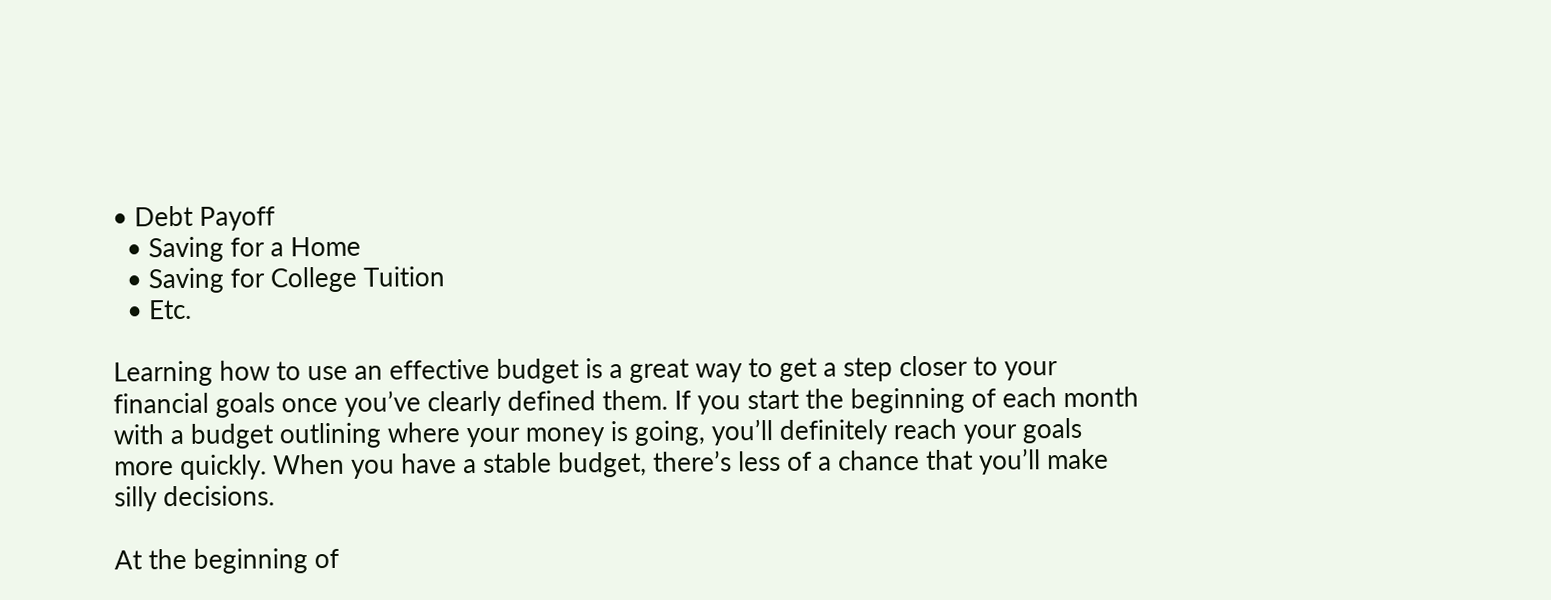• Debt Payoff
  • Saving for a Home
  • Saving for College Tuition
  • Etc.

Learning how to use an effective budget is a great way to get a step closer to your financial goals once you’ve clearly defined them. If you start the beginning of each month with a budget outlining where your money is going, you’ll definitely reach your goals more quickly. When you have a stable budget, there’s less of a chance that you’ll make silly decisions.

At the beginning of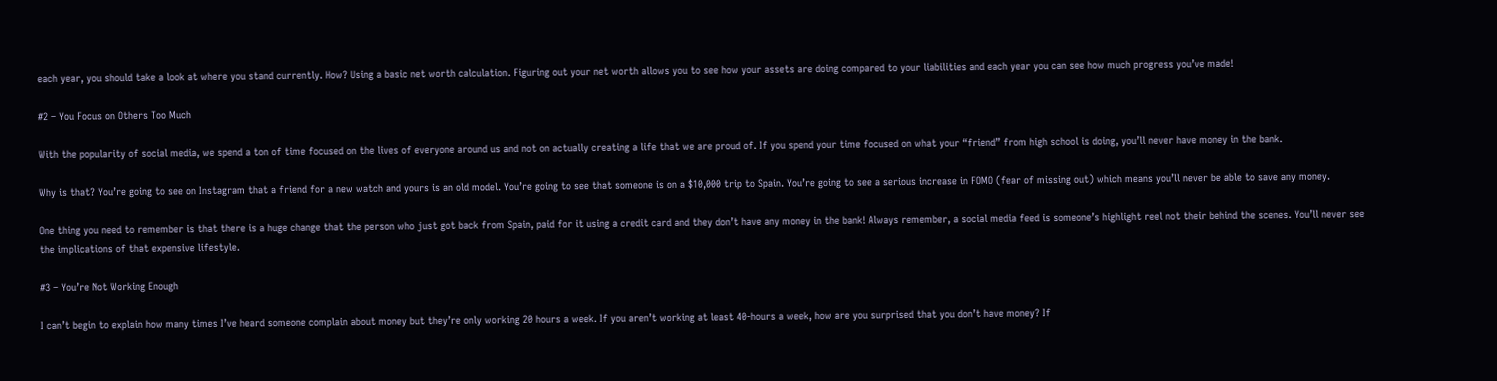each year, you should take a look at where you stand currently. How? Using a basic net worth calculation. Figuring out your net worth allows you to see how your assets are doing compared to your liabilities and each year you can see how much progress you’ve made!

#2 – You Focus on Others Too Much

With the popularity of social media, we spend a ton of time focused on the lives of everyone around us and not on actually creating a life that we are proud of. If you spend your time focused on what your “friend” from high school is doing, you’ll never have money in the bank.

Why is that? You’re going to see on Instagram that a friend for a new watch and yours is an old model. You’re going to see that someone is on a $10,000 trip to Spain. You’re going to see a serious increase in FOMO (fear of missing out) which means you’ll never be able to save any money.

One thing you need to remember is that there is a huge change that the person who just got back from Spain, paid for it using a credit card and they don’t have any money in the bank! Always remember, a social media feed is someone’s highlight reel not their behind the scenes. You’ll never see the implications of that expensive lifestyle.

#3 – You’re Not Working Enough

I can’t begin to explain how many times I’ve heard someone complain about money but they’re only working 20 hours a week. If you aren’t working at least 40-hours a week, how are you surprised that you don’t have money? If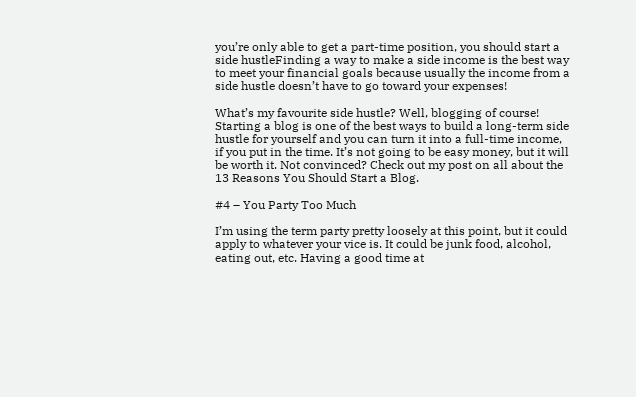you’re only able to get a part-time position, you should start a side hustleFinding a way to make a side income is the best way to meet your financial goals because usually the income from a side hustle doesn’t have to go toward your expenses!

What’s my favourite side hustle? Well, blogging of course! Starting a blog is one of the best ways to build a long-term side hustle for yourself and you can turn it into a full-time income, if you put in the time. It’s not going to be easy money, but it will be worth it. Not convinced? Check out my post on all about the 13 Reasons You Should Start a Blog.

#4 – You Party Too Much

I’m using the term party pretty loosely at this point, but it could apply to whatever your vice is. It could be junk food, alcohol, eating out, etc. Having a good time at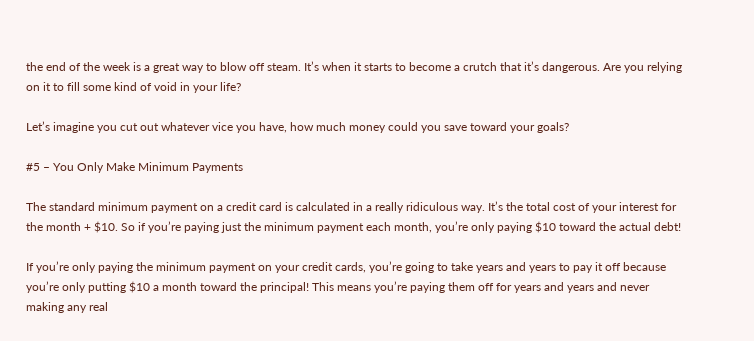the end of the week is a great way to blow off steam. It’s when it starts to become a crutch that it’s dangerous. Are you relying on it to fill some kind of void in your life?

Let’s imagine you cut out whatever vice you have, how much money could you save toward your goals?

#5 – You Only Make Minimum Payments

The standard minimum payment on a credit card is calculated in a really ridiculous way. It’s the total cost of your interest for the month + $10. So if you’re paying just the minimum payment each month, you’re only paying $10 toward the actual debt!

If you’re only paying the minimum payment on your credit cards, you’re going to take years and years to pay it off because you’re only putting $10 a month toward the principal! This means you’re paying them off for years and years and never making any real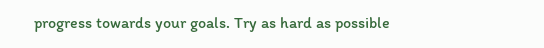progress towards your goals. Try as hard as possible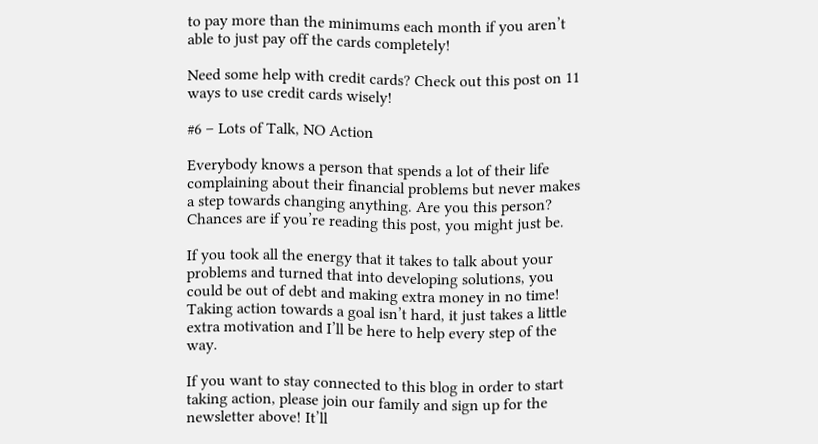to pay more than the minimums each month if you aren’t able to just pay off the cards completely!

Need some help with credit cards? Check out this post on 11 ways to use credit cards wisely!

#6 – Lots of Talk, NO Action

Everybody knows a person that spends a lot of their life complaining about their financial problems but never makes a step towards changing anything. Are you this person? Chances are if you’re reading this post, you might just be.

If you took all the energy that it takes to talk about your problems and turned that into developing solutions, you could be out of debt and making extra money in no time! Taking action towards a goal isn’t hard, it just takes a little extra motivation and I’ll be here to help every step of the way.

If you want to stay connected to this blog in order to start taking action, please join our family and sign up for the newsletter above! It’ll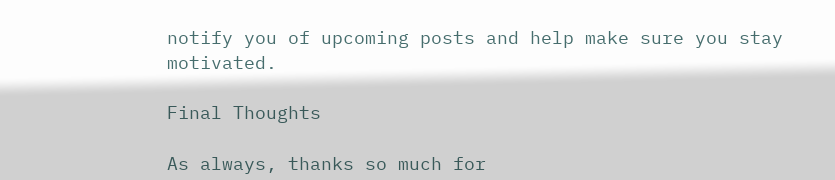notify you of upcoming posts and help make sure you stay motivated.

Final Thoughts

As always, thanks so much for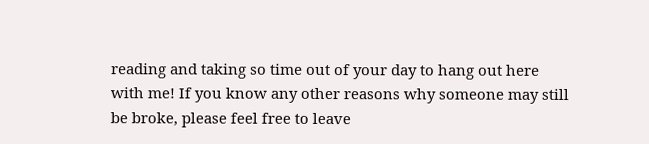reading and taking so time out of your day to hang out here with me! If you know any other reasons why someone may still be broke, please feel free to leave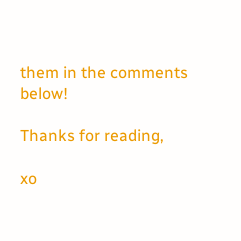them in the comments below!

Thanks for reading,

xo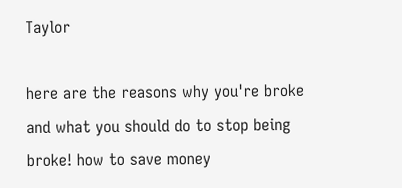Taylor

here are the reasons why you're broke and what you should do to stop being broke! how to save money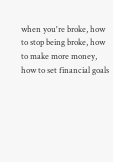when you're broke, how to stop being broke, how to make more money, how to set financial goals